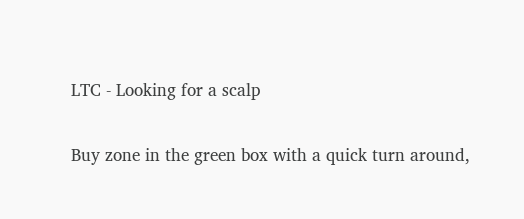LTC - Looking for a scalp

Buy zone in the green box with a quick turn around,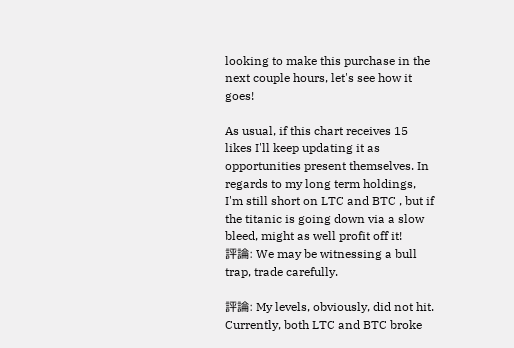looking to make this purchase in the next couple hours, let's see how it goes!

As usual, if this chart receives 15 likes I'll keep updating it as opportunities present themselves. In regards to my long term holdings, I'm still short on LTC and BTC , but if the titanic is going down via a slow bleed, might as well profit off it!
評論: We may be witnessing a bull trap, trade carefully.

評論: My levels, obviously, did not hit. Currently, both LTC and BTC broke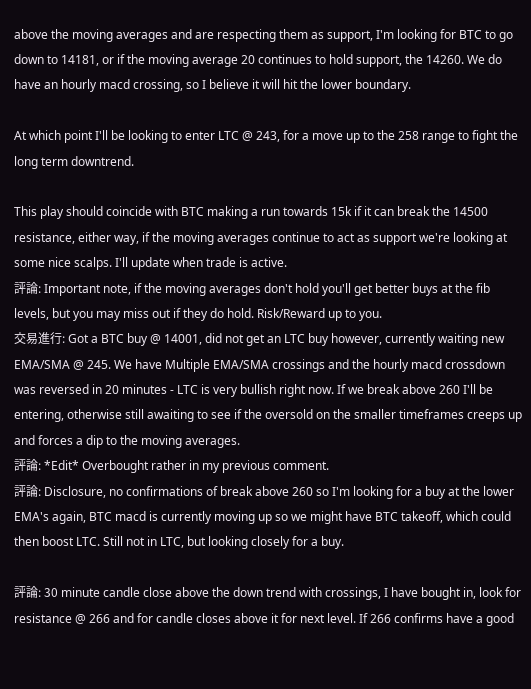above the moving averages and are respecting them as support, I'm looking for BTC to go down to 14181, or if the moving average 20 continues to hold support, the 14260. We do have an hourly macd crossing, so I believe it will hit the lower boundary.

At which point I'll be looking to enter LTC @ 243, for a move up to the 258 range to fight the long term downtrend.

This play should coincide with BTC making a run towards 15k if it can break the 14500 resistance, either way, if the moving averages continue to act as support we're looking at some nice scalps. I'll update when trade is active.
評論: Important note, if the moving averages don't hold you'll get better buys at the fib levels, but you may miss out if they do hold. Risk/Reward up to you.
交易進行: Got a BTC buy @ 14001, did not get an LTC buy however, currently waiting new EMA/SMA @ 245. We have Multiple EMA/SMA crossings and the hourly macd crossdown was reversed in 20 minutes - LTC is very bullish right now. If we break above 260 I'll be entering, otherwise still awaiting to see if the oversold on the smaller timeframes creeps up and forces a dip to the moving averages.
評論: *Edit* Overbought rather in my previous comment.
評論: Disclosure, no confirmations of break above 260 so I'm looking for a buy at the lower EMA's again, BTC macd is currently moving up so we might have BTC takeoff, which could then boost LTC. Still not in LTC, but looking closely for a buy.

評論: 30 minute candle close above the down trend with crossings, I have bought in, look for resistance @ 266 and for candle closes above it for next level. If 266 confirms have a good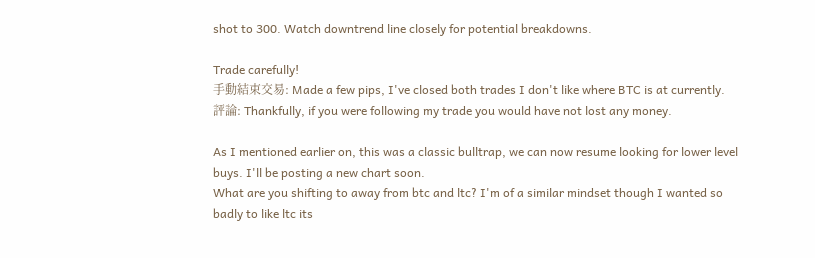shot to 300. Watch downtrend line closely for potential breakdowns.

Trade carefully!
手動結束交易: Made a few pips, I've closed both trades I don't like where BTC is at currently.
評論: Thankfully, if you were following my trade you would have not lost any money.

As I mentioned earlier on, this was a classic bulltrap, we can now resume looking for lower level buys. I'll be posting a new chart soon.
What are you shifting to away from btc and ltc? I'm of a similar mindset though I wanted so badly to like ltc its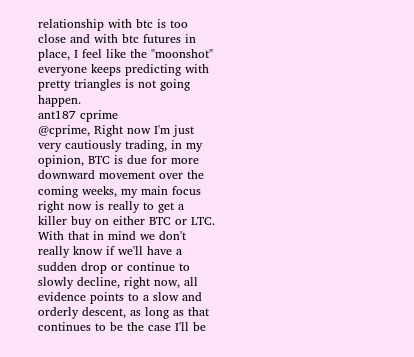relationship with btc is too close and with btc futures in place, I feel like the "moonshot" everyone keeps predicting with pretty triangles is not going happen.
ant187 cprime
@cprime, Right now I'm just very cautiously trading, in my opinion, BTC is due for more downward movement over the coming weeks, my main focus right now is really to get a killer buy on either BTC or LTC. With that in mind we don't really know if we'll have a sudden drop or continue to slowly decline, right now, all evidence points to a slow and orderly descent, as long as that continues to be the case I'll be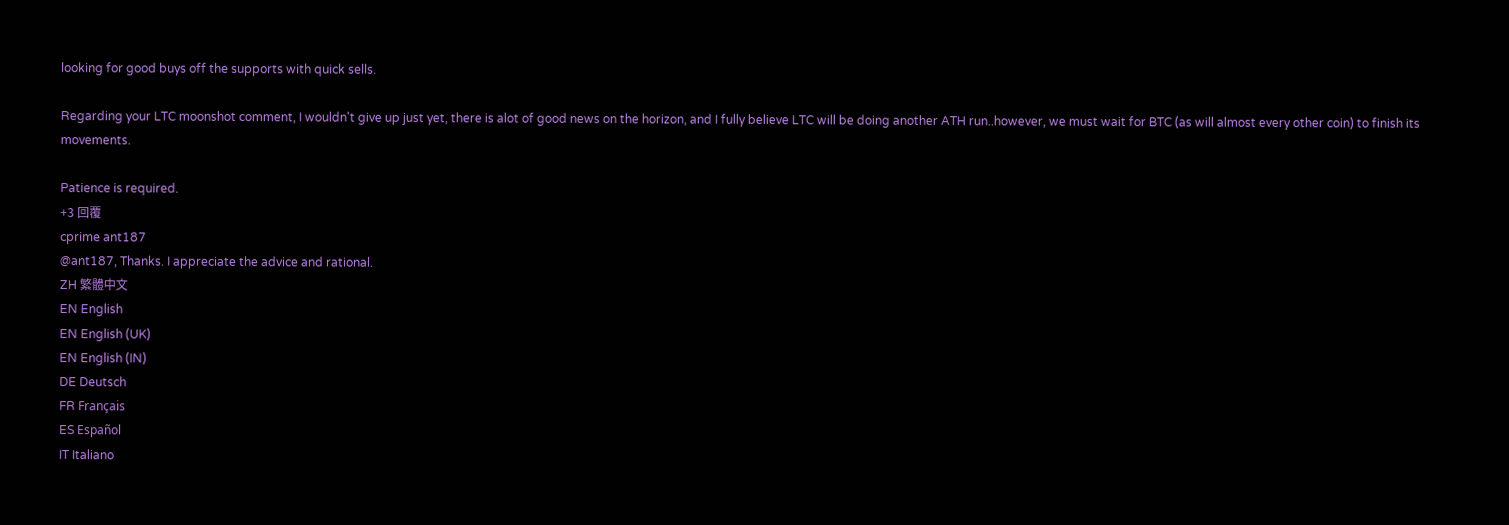looking for good buys off the supports with quick sells.

Regarding your LTC moonshot comment, I wouldn't give up just yet, there is alot of good news on the horizon, and I fully believe LTC will be doing another ATH run..however, we must wait for BTC (as will almost every other coin) to finish its movements.

Patience is required.
+3 回覆
cprime ant187
@ant187, Thanks. I appreciate the advice and rational.
ZH 繁體中文
EN English
EN English (UK)
EN English (IN)
DE Deutsch
FR Français
ES Español
IT Italiano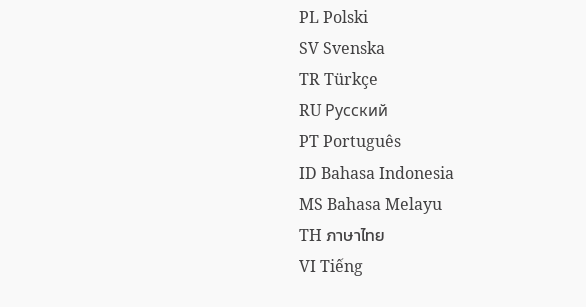PL Polski
SV Svenska
TR Türkçe
RU Русский
PT Português
ID Bahasa Indonesia
MS Bahasa Melayu
TH ภาษาไทย
VI Tiếng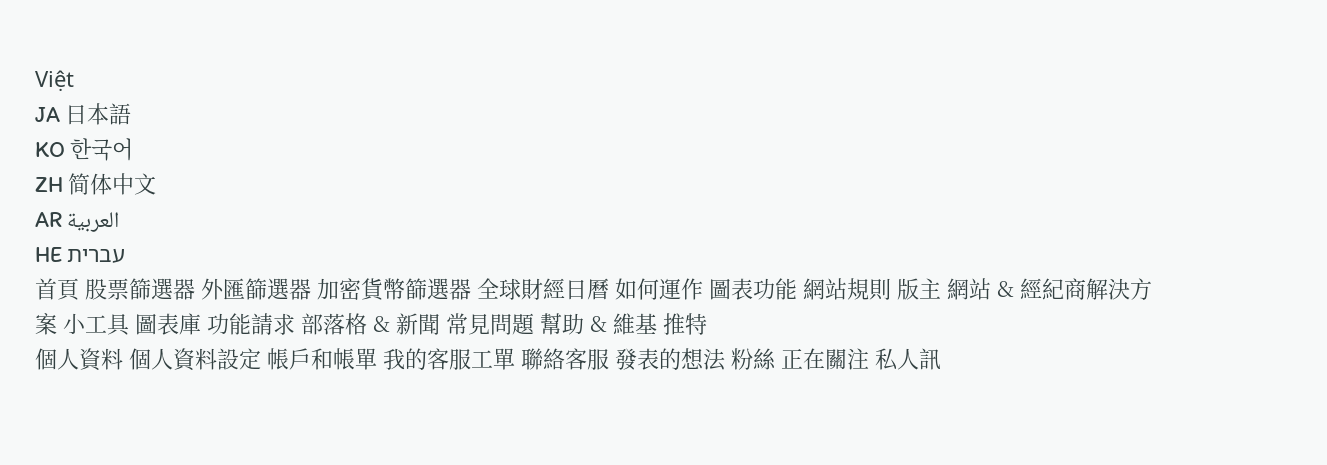Việt
JA 日本語
KO 한국어
ZH 简体中文
AR العربية
HE עברית
首頁 股票篩選器 外匯篩選器 加密貨幣篩選器 全球財經日曆 如何運作 圖表功能 網站規則 版主 網站 & 經紀商解決方案 小工具 圖表庫 功能請求 部落格 & 新聞 常見問題 幫助 & 維基 推特
個人資料 個人資料設定 帳戶和帳單 我的客服工單 聯絡客服 發表的想法 粉絲 正在關注 私人訊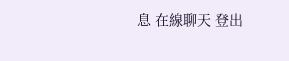息 在線聊天 登出